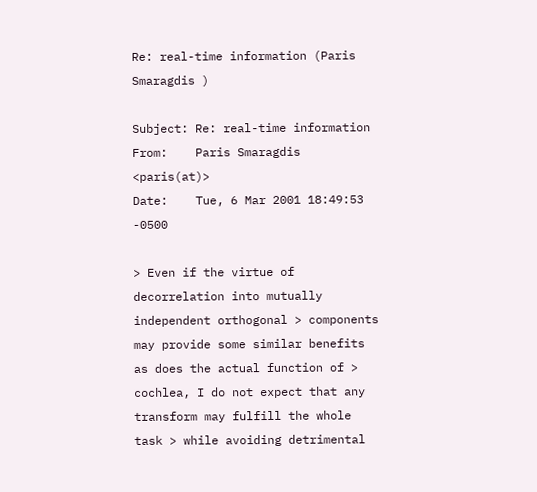Re: real-time information (Paris Smaragdis )

Subject: Re: real-time information
From:    Paris Smaragdis  <paris(at)>
Date:    Tue, 6 Mar 2001 18:49:53 -0500

> Even if the virtue of decorrelation into mutually independent orthogonal > components may provide some similar benefits as does the actual function of > cochlea, I do not expect that any transform may fulfill the whole task > while avoiding detrimental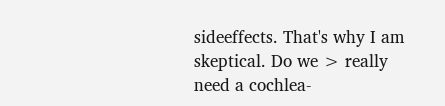sideeffects. That's why I am skeptical. Do we > really need a cochlea-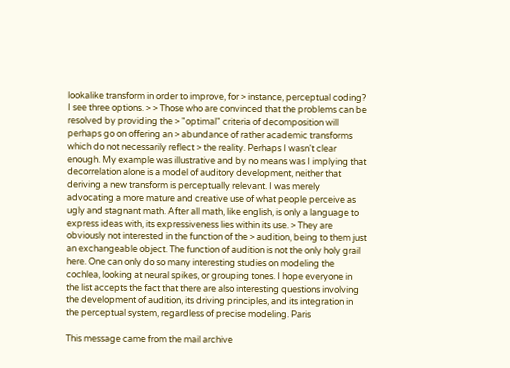lookalike transform in order to improve, for > instance, perceptual coding? I see three options. > > Those who are convinced that the problems can be resolved by providing the > "optimal" criteria of decomposition will perhaps go on offering an > abundance of rather academic transforms which do not necessarily reflect > the reality. Perhaps I wasn't clear enough. My example was illustrative and by no means was I implying that decorrelation alone is a model of auditory development, neither that deriving a new transform is perceptually relevant. I was merely advocating a more mature and creative use of what people perceive as ugly and stagnant math. After all math, like english, is only a language to express ideas with, its expressiveness lies within its use. > They are obviously not interested in the function of the > audition, being to them just an exchangeable object. The function of audition is not the only holy grail here. One can only do so many interesting studies on modeling the cochlea, looking at neural spikes, or grouping tones. I hope everyone in the list accepts the fact that there are also interesting questions involving the development of audition, its driving principles, and its integration in the perceptual system, regardless of precise modeling. Paris

This message came from the mail archive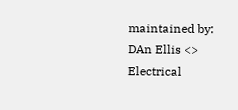maintained by:
DAn Ellis <>
Electrical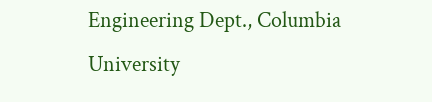Engineering Dept., Columbia University